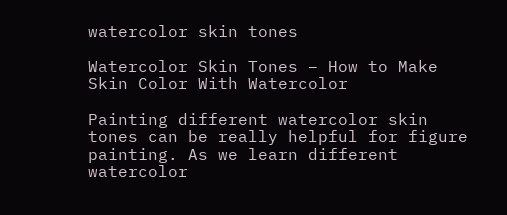watercolor skin tones

Watercolor Skin Tones – How to Make Skin Color With Watercolor

Painting different watercolor skin tones can be really helpful for figure painting. As we learn different watercolor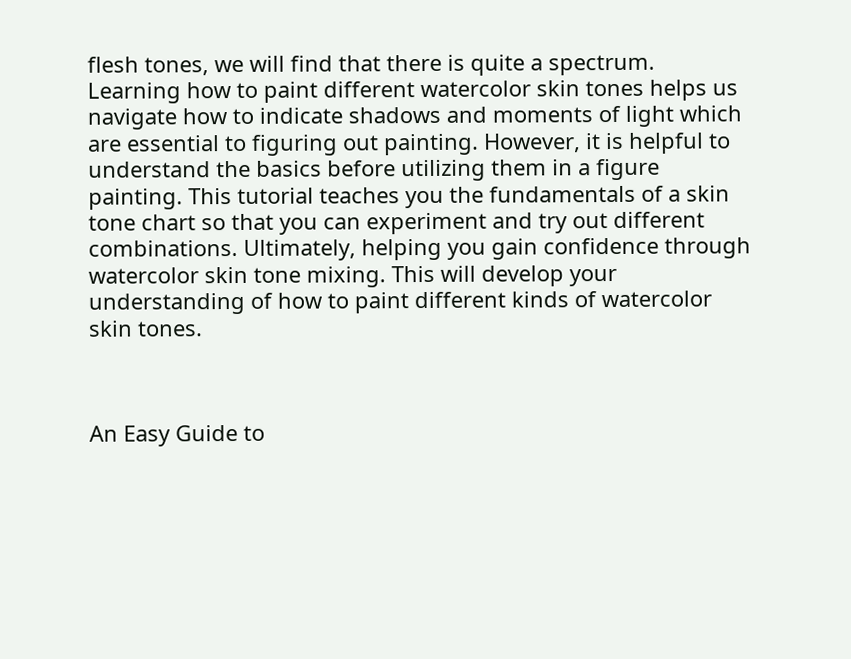flesh tones, we will find that there is quite a spectrum. Learning how to paint different watercolor skin tones helps us navigate how to indicate shadows and moments of light which are essential to figuring out painting. However, it is helpful to understand the basics before utilizing them in a figure painting. This tutorial teaches you the fundamentals of a skin tone chart so that you can experiment and try out different combinations. Ultimately, helping you gain confidence through watercolor skin tone mixing. This will develop your understanding of how to paint different kinds of watercolor skin tones.



An Easy Guide to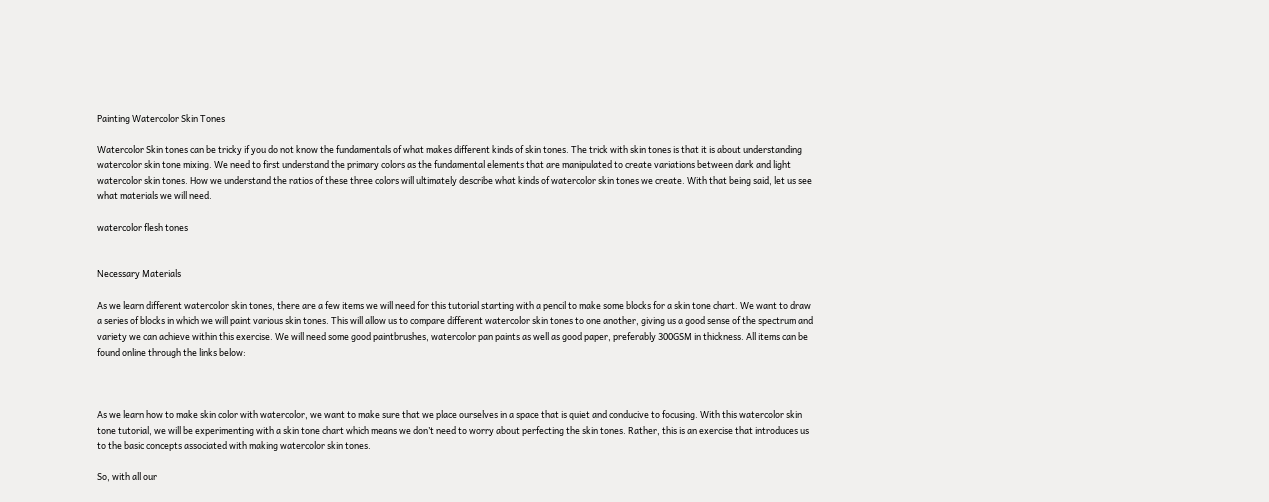Painting Watercolor Skin Tones

Watercolor Skin tones can be tricky if you do not know the fundamentals of what makes different kinds of skin tones. The trick with skin tones is that it is about understanding watercolor skin tone mixing. We need to first understand the primary colors as the fundamental elements that are manipulated to create variations between dark and light watercolor skin tones. How we understand the ratios of these three colors will ultimately describe what kinds of watercolor skin tones we create. With that being said, let us see what materials we will need.

watercolor flesh tones


Necessary Materials

As we learn different watercolor skin tones, there are a few items we will need for this tutorial starting with a pencil to make some blocks for a skin tone chart. We want to draw a series of blocks in which we will paint various skin tones. This will allow us to compare different watercolor skin tones to one another, giving us a good sense of the spectrum and variety we can achieve within this exercise. We will need some good paintbrushes, watercolor pan paints as well as good paper, preferably 300GSM in thickness. All items can be found online through the links below:



As we learn how to make skin color with watercolor, we want to make sure that we place ourselves in a space that is quiet and conducive to focusing. With this watercolor skin tone tutorial, we will be experimenting with a skin tone chart which means we don’t need to worry about perfecting the skin tones. Rather, this is an exercise that introduces us to the basic concepts associated with making watercolor skin tones.

So, with all our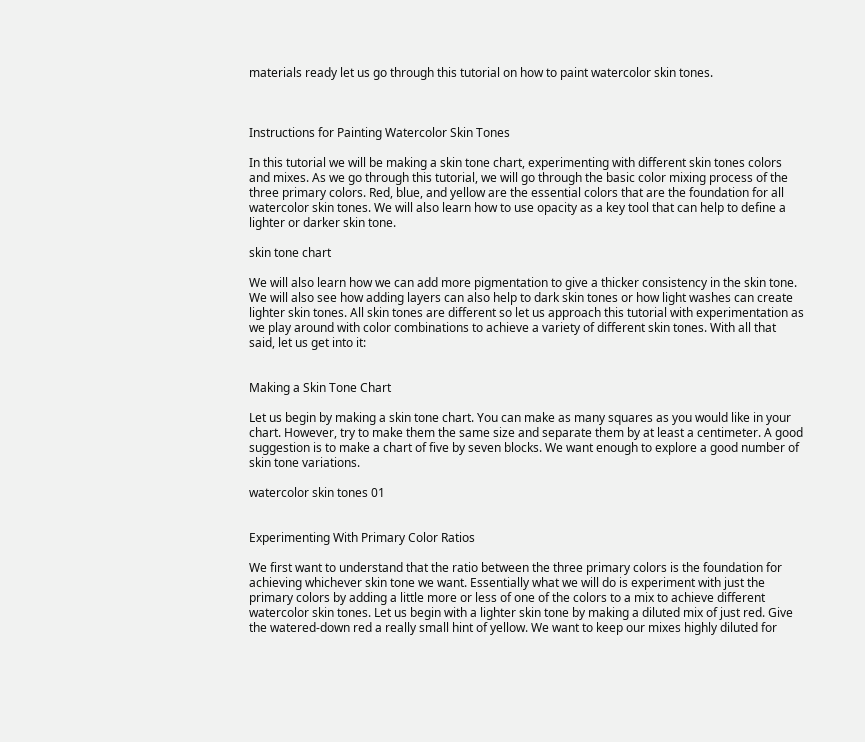materials ready let us go through this tutorial on how to paint watercolor skin tones.



Instructions for Painting Watercolor Skin Tones

In this tutorial we will be making a skin tone chart, experimenting with different skin tones colors and mixes. As we go through this tutorial, we will go through the basic color mixing process of the three primary colors. Red, blue, and yellow are the essential colors that are the foundation for all watercolor skin tones. We will also learn how to use opacity as a key tool that can help to define a lighter or darker skin tone.

skin tone chart

We will also learn how we can add more pigmentation to give a thicker consistency in the skin tone. We will also see how adding layers can also help to dark skin tones or how light washes can create lighter skin tones. All skin tones are different so let us approach this tutorial with experimentation as we play around with color combinations to achieve a variety of different skin tones. With all that said, let us get into it:


Making a Skin Tone Chart

Let us begin by making a skin tone chart. You can make as many squares as you would like in your chart. However, try to make them the same size and separate them by at least a centimeter. A good suggestion is to make a chart of five by seven blocks. We want enough to explore a good number of skin tone variations.

watercolor skin tones 01


Experimenting With Primary Color Ratios

We first want to understand that the ratio between the three primary colors is the foundation for achieving whichever skin tone we want. Essentially what we will do is experiment with just the primary colors by adding a little more or less of one of the colors to a mix to achieve different watercolor skin tones. Let us begin with a lighter skin tone by making a diluted mix of just red. Give the watered-down red a really small hint of yellow. We want to keep our mixes highly diluted for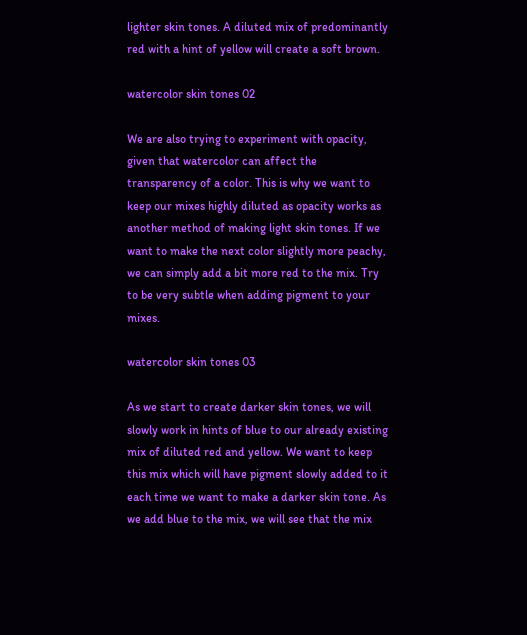lighter skin tones. A diluted mix of predominantly red with a hint of yellow will create a soft brown.

watercolor skin tones 02

We are also trying to experiment with opacity, given that watercolor can affect the transparency of a color. This is why we want to keep our mixes highly diluted as opacity works as another method of making light skin tones. If we want to make the next color slightly more peachy, we can simply add a bit more red to the mix. Try to be very subtle when adding pigment to your mixes.

watercolor skin tones 03

As we start to create darker skin tones, we will slowly work in hints of blue to our already existing mix of diluted red and yellow. We want to keep this mix which will have pigment slowly added to it each time we want to make a darker skin tone. As we add blue to the mix, we will see that the mix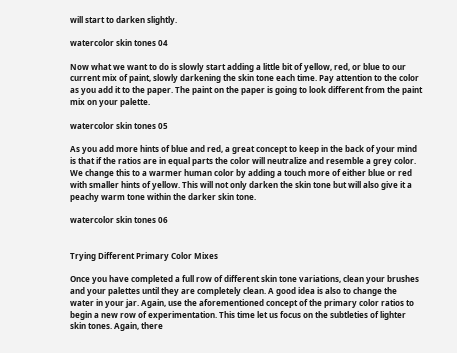will start to darken slightly.

watercolor skin tones 04

Now what we want to do is slowly start adding a little bit of yellow, red, or blue to our current mix of paint, slowly darkening the skin tone each time. Pay attention to the color as you add it to the paper. The paint on the paper is going to look different from the paint mix on your palette.

watercolor skin tones 05

As you add more hints of blue and red, a great concept to keep in the back of your mind is that if the ratios are in equal parts the color will neutralize and resemble a grey color. We change this to a warmer human color by adding a touch more of either blue or red with smaller hints of yellow. This will not only darken the skin tone but will also give it a peachy warm tone within the darker skin tone.

watercolor skin tones 06


Trying Different Primary Color Mixes

Once you have completed a full row of different skin tone variations, clean your brushes and your palettes until they are completely clean. A good idea is also to change the water in your jar. Again, use the aforementioned concept of the primary color ratios to begin a new row of experimentation. This time let us focus on the subtleties of lighter skin tones. Again, there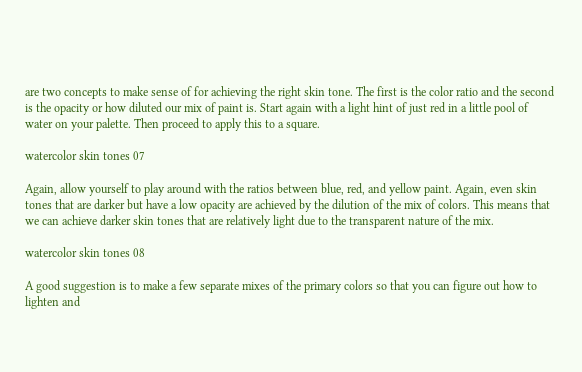are two concepts to make sense of for achieving the right skin tone. The first is the color ratio and the second is the opacity or how diluted our mix of paint is. Start again with a light hint of just red in a little pool of water on your palette. Then proceed to apply this to a square.

watercolor skin tones 07

Again, allow yourself to play around with the ratios between blue, red, and yellow paint. Again, even skin tones that are darker but have a low opacity are achieved by the dilution of the mix of colors. This means that we can achieve darker skin tones that are relatively light due to the transparent nature of the mix.

watercolor skin tones 08

A good suggestion is to make a few separate mixes of the primary colors so that you can figure out how to lighten and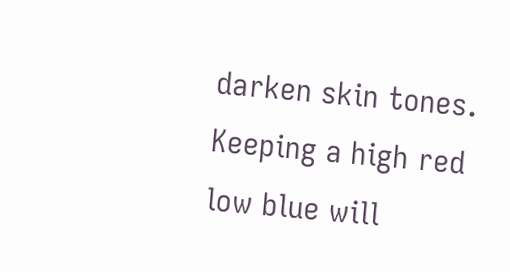darken skin tones. Keeping a high red low blue will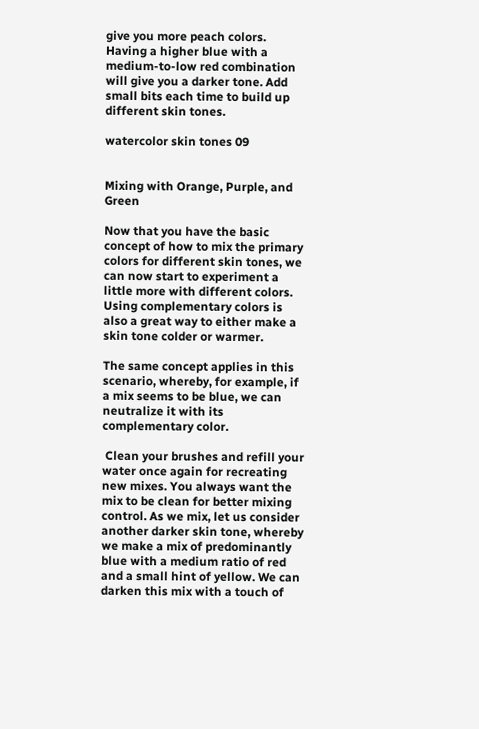give you more peach colors. Having a higher blue with a medium-to-low red combination will give you a darker tone. Add small bits each time to build up different skin tones.

watercolor skin tones 09


Mixing with Orange, Purple, and Green

Now that you have the basic concept of how to mix the primary colors for different skin tones, we can now start to experiment a little more with different colors. Using complementary colors is also a great way to either make a skin tone colder or warmer.

The same concept applies in this scenario, whereby, for example, if a mix seems to be blue, we can neutralize it with its complementary color.

 Clean your brushes and refill your water once again for recreating new mixes. You always want the mix to be clean for better mixing control. As we mix, let us consider another darker skin tone, whereby we make a mix of predominantly blue with a medium ratio of red and a small hint of yellow. We can darken this mix with a touch of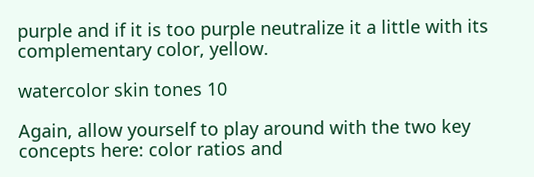purple and if it is too purple neutralize it a little with its complementary color, yellow.

watercolor skin tones 10

Again, allow yourself to play around with the two key concepts here: color ratios and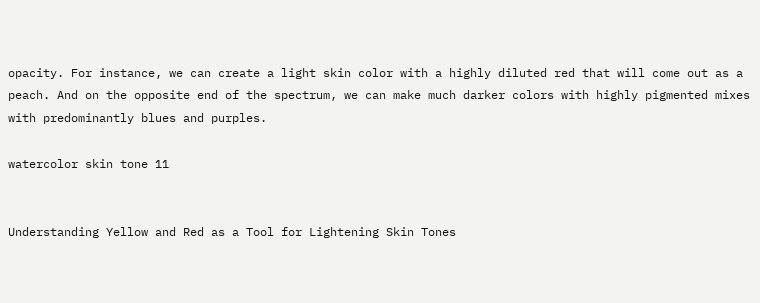opacity. For instance, we can create a light skin color with a highly diluted red that will come out as a peach. And on the opposite end of the spectrum, we can make much darker colors with highly pigmented mixes with predominantly blues and purples.

watercolor skin tone 11


Understanding Yellow and Red as a Tool for Lightening Skin Tones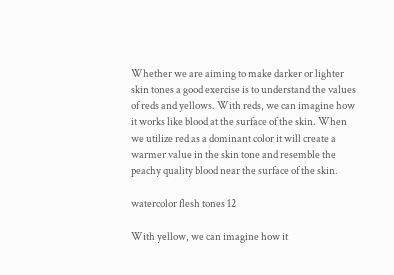Whether we are aiming to make darker or lighter skin tones a good exercise is to understand the values of reds and yellows. With reds, we can imagine how it works like blood at the surface of the skin. When we utilize red as a dominant color it will create a warmer value in the skin tone and resemble the peachy quality blood near the surface of the skin.

watercolor flesh tones 12

With yellow, we can imagine how it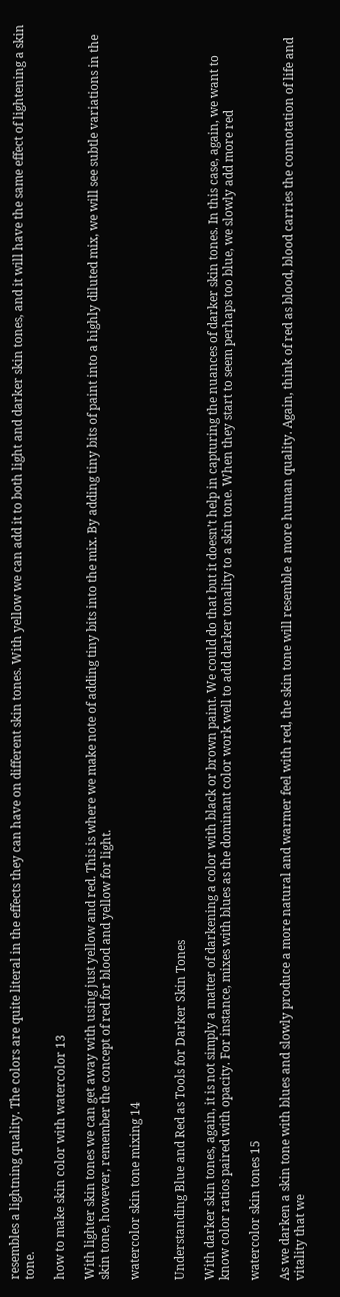resembles a lightning quality. The colors are quite literal in the effects they can have on different skin tones. With yellow we can add it to both light and darker skin tones, and it will have the same effect of lightening a skin tone.

how to make skin color with watercolor 13

With lighter skin tones we can get away with using just yellow and red. This is where we make note of adding tiny bits into the mix. By adding tiny bits of paint into a highly diluted mix, we will see subtle variations in the skin tone, however, remember the concept of red for blood and yellow for light.

watercolor skin tone mixing 14


Understanding Blue and Red as Tools for Darker Skin Tones

With darker skin tones, again, it is not simply a matter of darkening a color with black or brown paint. We could do that but it doesn’t help in capturing the nuances of darker skin tones. In this case, again, we want to know color ratios paired with opacity. For instance, mixes with blues as the dominant color work well to add darker tonality to a skin tone. When they start to seem perhaps too blue, we slowly add more red

watercolor skin tones 15

As we darken a skin tone with blues and slowly produce a more natural and warmer feel with red, the skin tone will resemble a more human quality. Again, think of red as blood, blood carries the connotation of life and vitality that we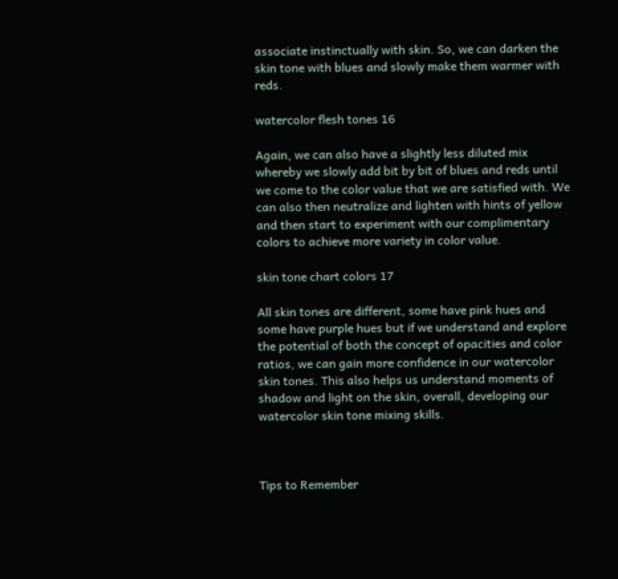associate instinctually with skin. So, we can darken the skin tone with blues and slowly make them warmer with reds.

watercolor flesh tones 16

Again, we can also have a slightly less diluted mix whereby we slowly add bit by bit of blues and reds until we come to the color value that we are satisfied with. We can also then neutralize and lighten with hints of yellow and then start to experiment with our complimentary colors to achieve more variety in color value.

skin tone chart colors 17

All skin tones are different, some have pink hues and some have purple hues but if we understand and explore the potential of both the concept of opacities and color ratios, we can gain more confidence in our watercolor skin tones. This also helps us understand moments of shadow and light on the skin, overall, developing our watercolor skin tone mixing skills.



Tips to Remember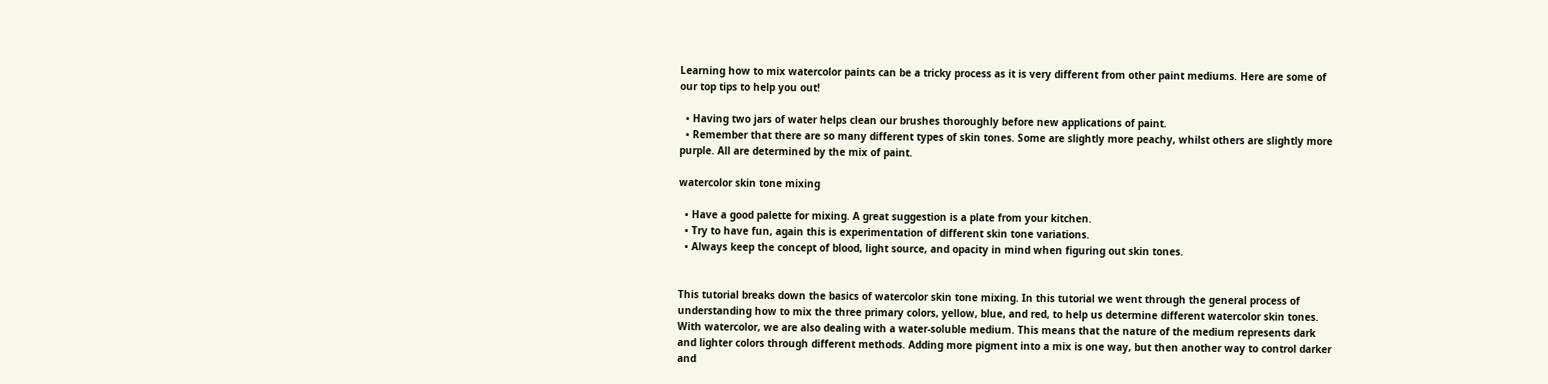Learning how to mix watercolor paints can be a tricky process as it is very different from other paint mediums. Here are some of our top tips to help you out!

  • Having two jars of water helps clean our brushes thoroughly before new applications of paint.
  • Remember that there are so many different types of skin tones. Some are slightly more peachy, whilst others are slightly more purple. All are determined by the mix of paint.

watercolor skin tone mixing

  • Have a good palette for mixing. A great suggestion is a plate from your kitchen.
  • Try to have fun, again this is experimentation of different skin tone variations.
  • Always keep the concept of blood, light source, and opacity in mind when figuring out skin tones.


This tutorial breaks down the basics of watercolor skin tone mixing. In this tutorial we went through the general process of understanding how to mix the three primary colors, yellow, blue, and red, to help us determine different watercolor skin tones. With watercolor, we are also dealing with a water-soluble medium. This means that the nature of the medium represents dark and lighter colors through different methods. Adding more pigment into a mix is one way, but then another way to control darker and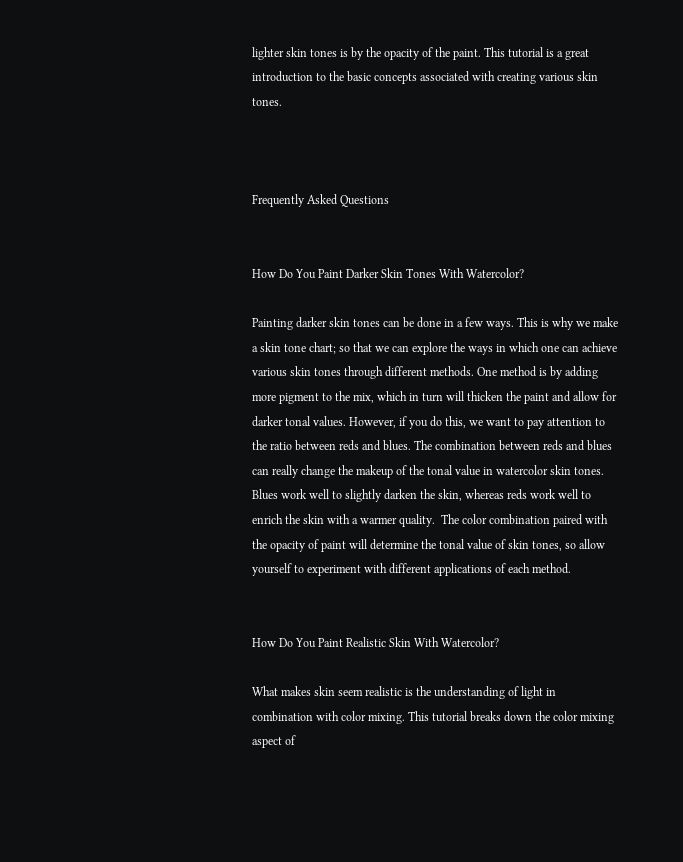lighter skin tones is by the opacity of the paint. This tutorial is a great introduction to the basic concepts associated with creating various skin tones.



Frequently Asked Questions


How Do You Paint Darker Skin Tones With Watercolor?

Painting darker skin tones can be done in a few ways. This is why we make a skin tone chart; so that we can explore the ways in which one can achieve various skin tones through different methods. One method is by adding more pigment to the mix, which in turn will thicken the paint and allow for darker tonal values. However, if you do this, we want to pay attention to the ratio between reds and blues. The combination between reds and blues can really change the makeup of the tonal value in watercolor skin tones. Blues work well to slightly darken the skin, whereas reds work well to enrich the skin with a warmer quality.  The color combination paired with the opacity of paint will determine the tonal value of skin tones, so allow yourself to experiment with different applications of each method.


How Do You Paint Realistic Skin With Watercolor?

What makes skin seem realistic is the understanding of light in combination with color mixing. This tutorial breaks down the color mixing aspect of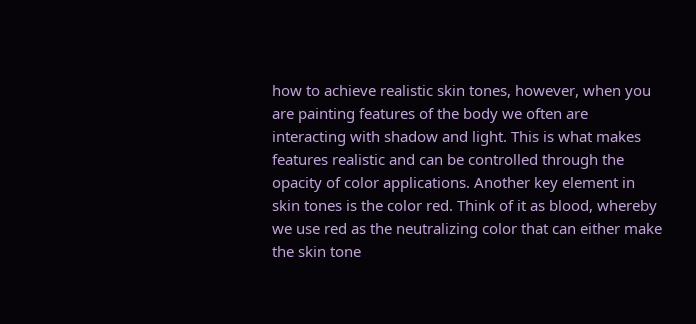how to achieve realistic skin tones, however, when you are painting features of the body we often are interacting with shadow and light. This is what makes features realistic and can be controlled through the opacity of color applications. Another key element in skin tones is the color red. Think of it as blood, whereby we use red as the neutralizing color that can either make the skin tone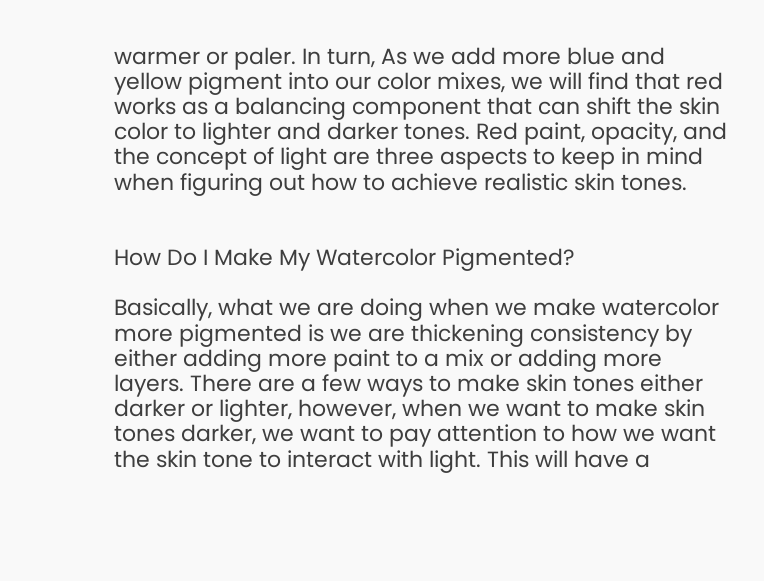warmer or paler. In turn, As we add more blue and yellow pigment into our color mixes, we will find that red works as a balancing component that can shift the skin color to lighter and darker tones. Red paint, opacity, and the concept of light are three aspects to keep in mind when figuring out how to achieve realistic skin tones.


How Do I Make My Watercolor Pigmented?

Basically, what we are doing when we make watercolor more pigmented is we are thickening consistency by either adding more paint to a mix or adding more layers. There are a few ways to make skin tones either darker or lighter, however, when we want to make skin tones darker, we want to pay attention to how we want the skin tone to interact with light. This will have a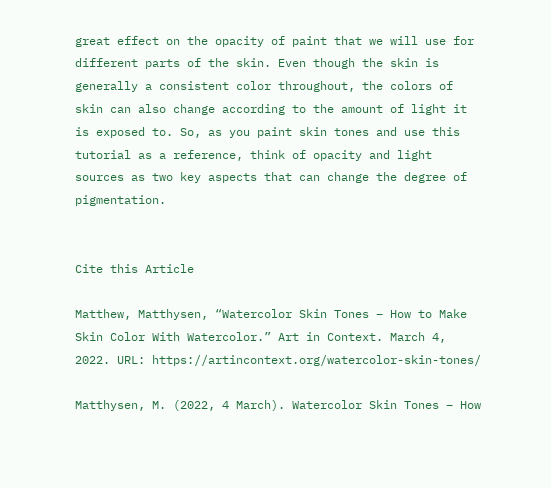great effect on the opacity of paint that we will use for different parts of the skin. Even though the skin is generally a consistent color throughout, the colors of skin can also change according to the amount of light it is exposed to. So, as you paint skin tones and use this tutorial as a reference, think of opacity and light sources as two key aspects that can change the degree of pigmentation.


Cite this Article

Matthew, Matthysen, “Watercolor Skin Tones – How to Make Skin Color With Watercolor.” Art in Context. March 4, 2022. URL: https://artincontext.org/watercolor-skin-tones/

Matthysen, M. (2022, 4 March). Watercolor Skin Tones – How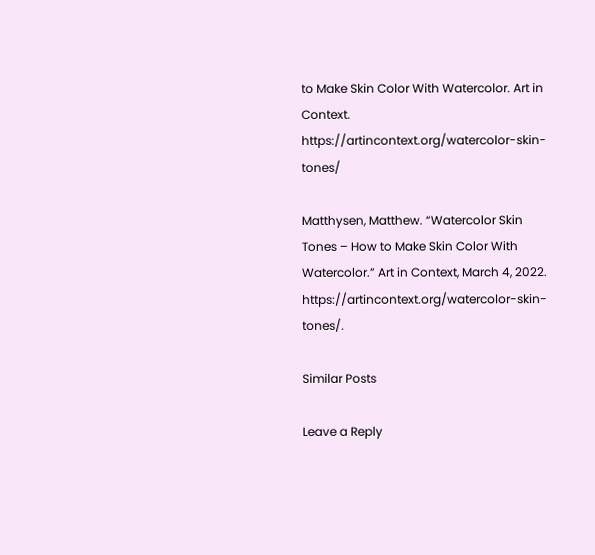to Make Skin Color With Watercolor. Art in Context. https://artincontext.org/watercolor-skin-tones/

Matthysen, Matthew. “Watercolor Skin Tones – How to Make Skin Color With Watercolor.” Art in Context, March 4, 2022. https://artincontext.org/watercolor-skin-tones/.

Similar Posts

Leave a Reply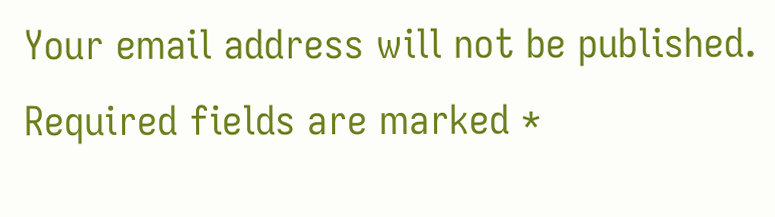Your email address will not be published. Required fields are marked *